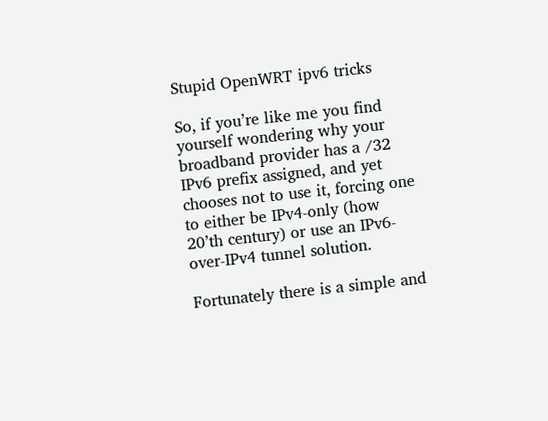Stupid OpenWRT ipv6 tricks

So, if you’re like me you find yourself wondering why your broadband provider has a /32 IPv6 prefix assigned, and yet chooses not to use it, forcing one to either be IPv4-only (how 20’th century) or use an IPv6-over-IPv4 tunnel solution.

Fortunately there is a simple and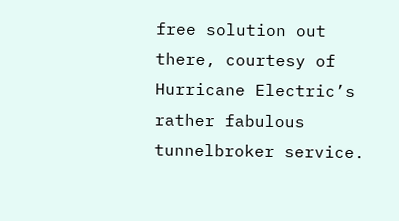free solution out there, courtesy of Hurricane Electric’s rather fabulous tunnelbroker service.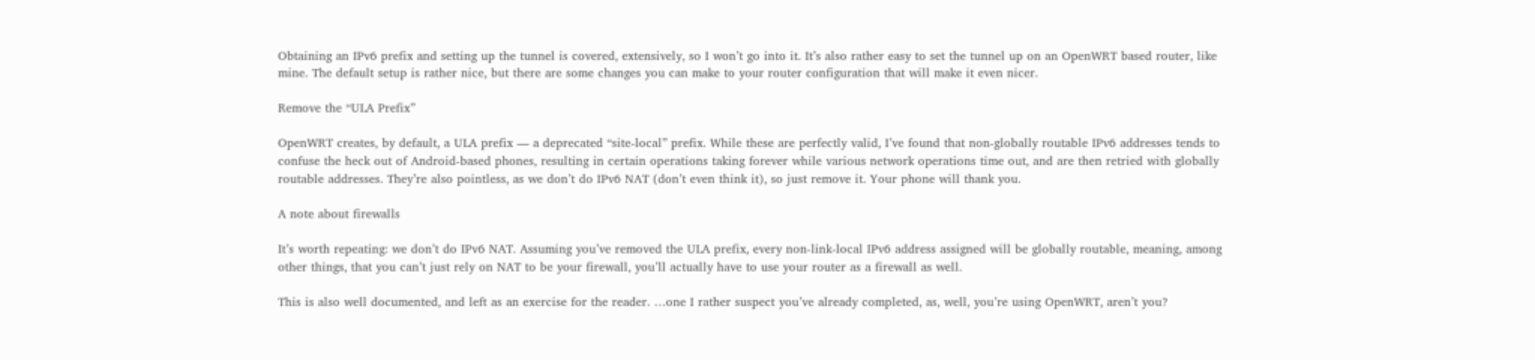Obtaining an IPv6 prefix and setting up the tunnel is covered, extensively, so I won’t go into it. It’s also rather easy to set the tunnel up on an OpenWRT based router, like mine. The default setup is rather nice, but there are some changes you can make to your router configuration that will make it even nicer.

Remove the “ULA Prefix”

OpenWRT creates, by default, a ULA prefix — a deprecated “site-local” prefix. While these are perfectly valid, I’ve found that non-globally routable IPv6 addresses tends to confuse the heck out of Android-based phones, resulting in certain operations taking forever while various network operations time out, and are then retried with globally routable addresses. They’re also pointless, as we don’t do IPv6 NAT (don’t even think it), so just remove it. Your phone will thank you.

A note about firewalls

It’s worth repeating: we don’t do IPv6 NAT. Assuming you’ve removed the ULA prefix, every non-link-local IPv6 address assigned will be globally routable, meaning, among other things, that you can’t just rely on NAT to be your firewall, you’ll actually have to use your router as a firewall as well.

This is also well documented, and left as an exercise for the reader. …one I rather suspect you’ve already completed, as, well, you’re using OpenWRT, aren’t you?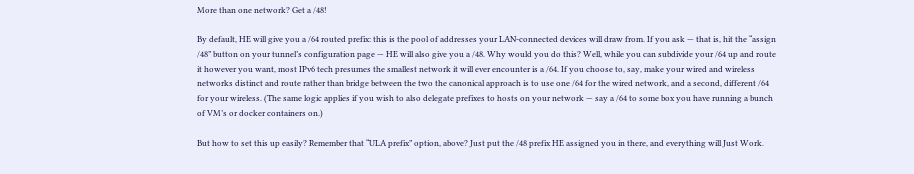More than one network? Get a /48!

By default, HE will give you a /64 routed prefix: this is the pool of addresses your LAN-connected devices will draw from. If you ask — that is, hit the “assign /48” button on your tunnel’s configuration page — HE will also give you a /48. Why would you do this? Well, while you can subdivide your /64 up and route it however you want, most IPv6 tech presumes the smallest network it will ever encounter is a /64. If you choose to, say, make your wired and wireless networks distinct and route rather than bridge between the two the canonical approach is to use one /64 for the wired network, and a second, different /64 for your wireless. (The same logic applies if you wish to also delegate prefixes to hosts on your network — say a /64 to some box you have running a bunch of VM’s or docker containers on.)

But how to set this up easily? Remember that “ULA prefix” option, above? Just put the /48 prefix HE assigned you in there, and everything will Just Work.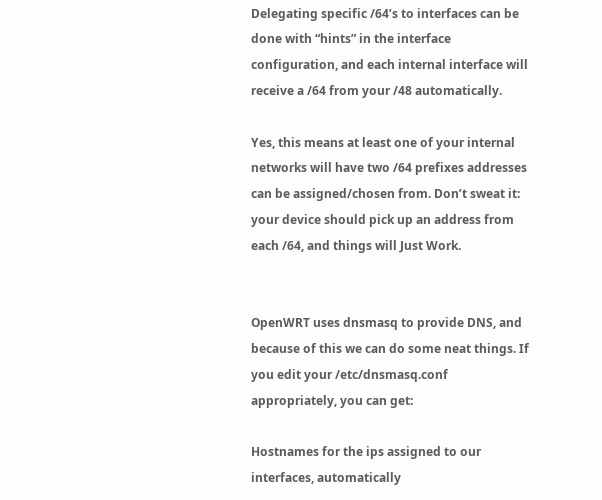Delegating specific /64’s to interfaces can be done with “hints” in the interface configuration, and each internal interface will receive a /64 from your /48 automatically.

Yes, this means at least one of your internal networks will have two /64 prefixes addresses can be assigned/chosen from. Don’t sweat it: your device should pick up an address from each /64, and things will Just Work.


OpenWRT uses dnsmasq to provide DNS, and because of this we can do some neat things. If you edit your /etc/dnsmasq.conf appropriately, you can get:

Hostnames for the ips assigned to our interfaces, automatically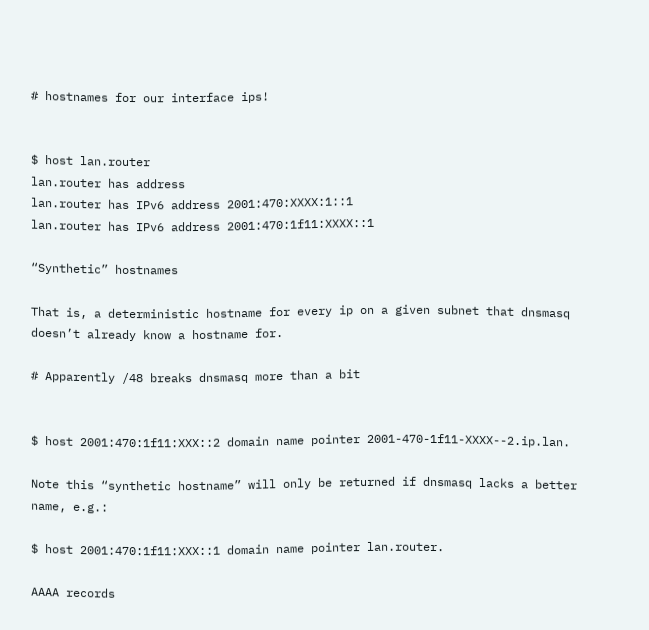# hostnames for our interface ips!


$ host lan.router
lan.router has address
lan.router has IPv6 address 2001:470:XXXX:1::1
lan.router has IPv6 address 2001:470:1f11:XXXX::1

“Synthetic” hostnames

That is, a deterministic hostname for every ip on a given subnet that dnsmasq doesn’t already know a hostname for.

# Apparently /48 breaks dnsmasq more than a bit


$ host 2001:470:1f11:XXX::2 domain name pointer 2001-470-1f11-XXXX--2.ip.lan.

Note this “synthetic hostname” will only be returned if dnsmasq lacks a better name, e.g.:

$ host 2001:470:1f11:XXX::1 domain name pointer lan.router.

AAAA records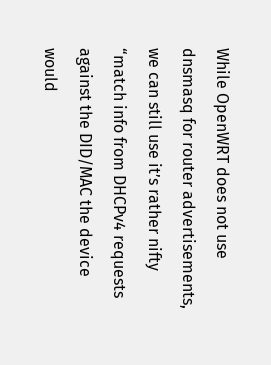While OpenWRT does not use dnsmasq for router advertisements, we can still use it’s rather nifty “match info from DHCPv4 requests against the DID/MAC the device would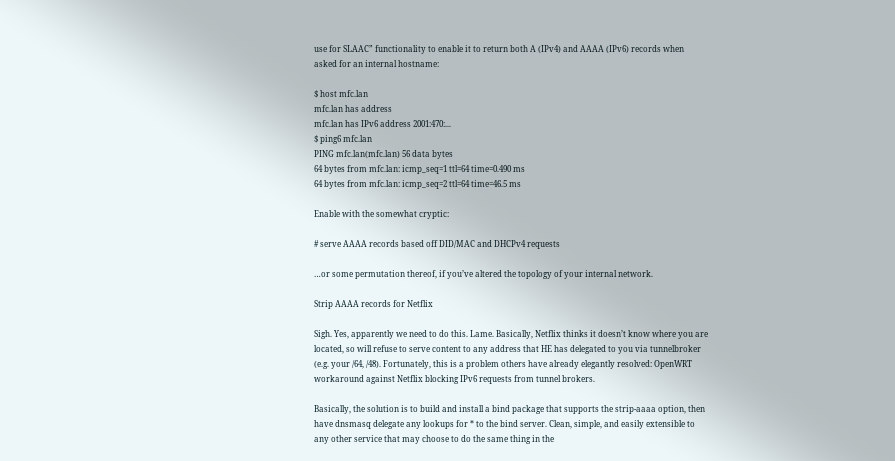use for SLAAC” functionality to enable it to return both A (IPv4) and AAAA (IPv6) records when asked for an internal hostname:

$ host mfc.lan
mfc.lan has address
mfc.lan has IPv6 address 2001:470:...
$ ping6 mfc.lan
PING mfc.lan(mfc.lan) 56 data bytes
64 bytes from mfc.lan: icmp_seq=1 ttl=64 time=0.490 ms
64 bytes from mfc.lan: icmp_seq=2 ttl=64 time=46.5 ms

Enable with the somewhat cryptic:

# serve AAAA records based off DID/MAC and DHCPv4 requests

…or some permutation thereof, if you’ve altered the topology of your internal network.

Strip AAAA records for Netflix

Sigh. Yes, apparently we need to do this. Lame. Basically, Netflix thinks it doesn’t know where you are located, so will refuse to serve content to any address that HE has delegated to you via tunnelbroker (e.g. your /64, /48). Fortunately, this is a problem others have already elegantly resolved: OpenWRT workaround against Netflix blocking IPv6 requests from tunnel brokers.

Basically, the solution is to build and install a bind package that supports the strip-aaaa option, then have dnsmasq delegate any lookups for * to the bind server. Clean, simple, and easily extensible to any other service that may choose to do the same thing in the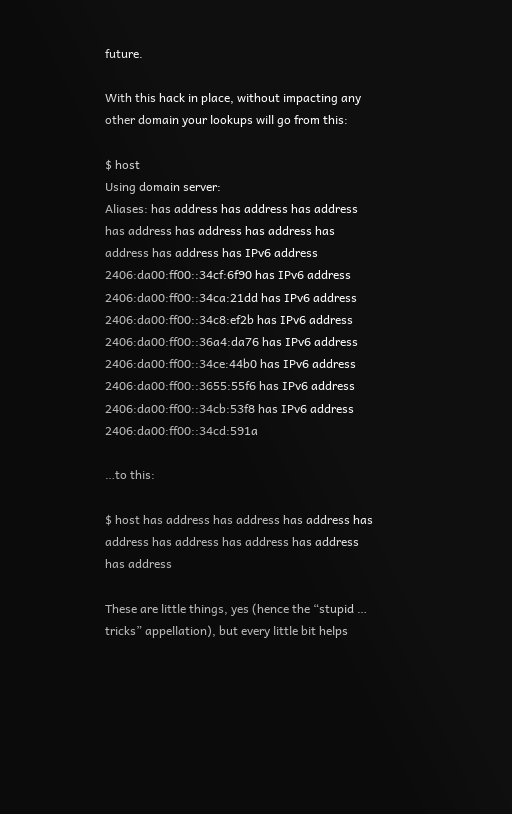future.

With this hack in place, without impacting any other domain your lookups will go from this:

$ host
Using domain server:
Aliases: has address has address has address has address has address has address has address has address has IPv6 address 2406:da00:ff00::34cf:6f90 has IPv6 address 2406:da00:ff00::34ca:21dd has IPv6 address 2406:da00:ff00::34c8:ef2b has IPv6 address 2406:da00:ff00::36a4:da76 has IPv6 address 2406:da00:ff00::34ce:44b0 has IPv6 address 2406:da00:ff00::3655:55f6 has IPv6 address 2406:da00:ff00::34cb:53f8 has IPv6 address 2406:da00:ff00::34cd:591a

…to this:

$ host has address has address has address has address has address has address has address has address

These are little things, yes (hence the “stupid … tricks” appellation), but every little bit helps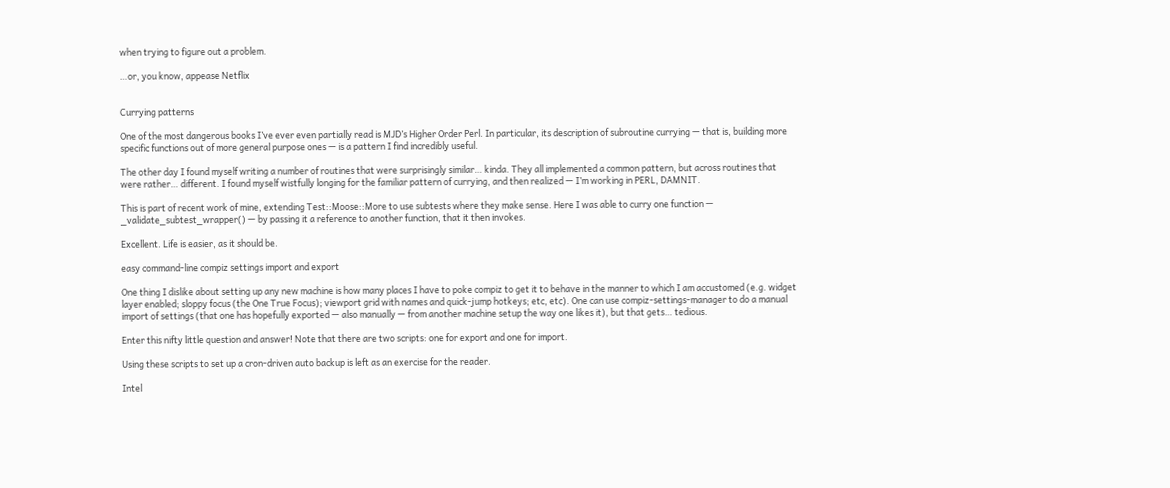when trying to figure out a problem.

…or, you know, appease Netflix


Currying patterns

One of the most dangerous books I’ve ever even partially read is MJD’s Higher Order Perl. In particular, its description of subroutine currying — that is, building more specific functions out of more general purpose ones — is a pattern I find incredibly useful.

The other day I found myself writing a number of routines that were surprisingly similar… kinda. They all implemented a common pattern, but across routines that were rather… different. I found myself wistfully longing for the familiar pattern of currying, and then realized — I’m working in PERL, DAMNIT.

This is part of recent work of mine, extending Test::Moose::More to use subtests where they make sense. Here I was able to curry one function — _validate_subtest_wrapper() — by passing it a reference to another function, that it then invokes.

Excellent. Life is easier, as it should be.

easy command-line compiz settings import and export

One thing I dislike about setting up any new machine is how many places I have to poke compiz to get it to behave in the manner to which I am accustomed (e.g. widget layer enabled; sloppy focus (the One True Focus); viewport grid with names and quick-jump hotkeys; etc, etc). One can use compiz-settings-manager to do a manual import of settings (that one has hopefully exported — also manually — from another machine setup the way one likes it), but that gets… tedious.

Enter this nifty little question and answer! Note that there are two scripts: one for export and one for import.

Using these scripts to set up a cron-driven auto backup is left as an exercise for the reader.

Intel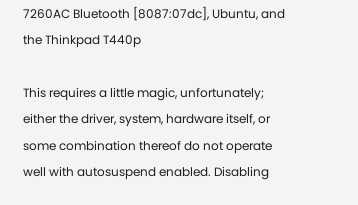7260AC Bluetooth [8087:07dc], Ubuntu, and the Thinkpad T440p

This requires a little magic, unfortunately; either the driver, system, hardware itself, or some combination thereof do not operate well with autosuspend enabled. Disabling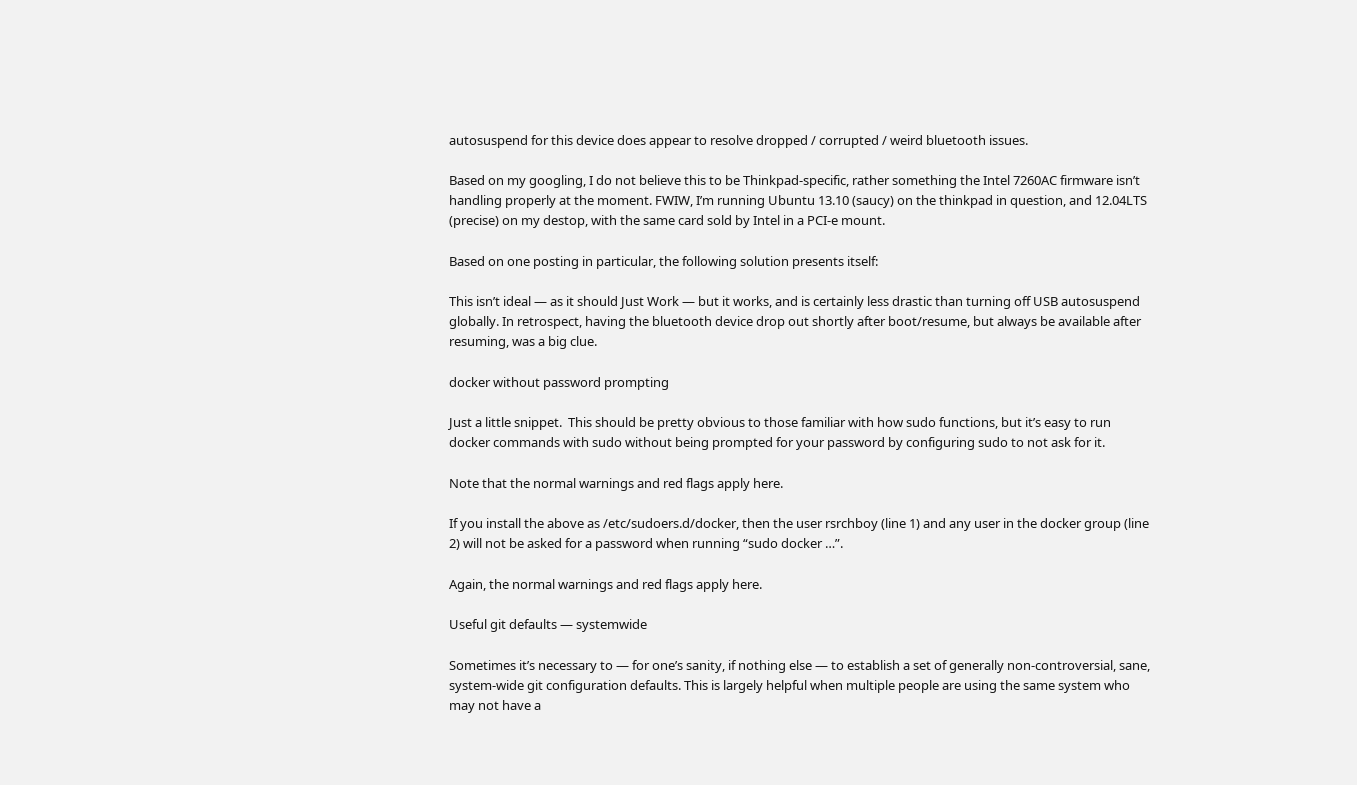autosuspend for this device does appear to resolve dropped / corrupted / weird bluetooth issues.

Based on my googling, I do not believe this to be Thinkpad-specific, rather something the Intel 7260AC firmware isn’t handling properly at the moment. FWIW, I’m running Ubuntu 13.10 (saucy) on the thinkpad in question, and 12.04LTS (precise) on my destop, with the same card sold by Intel in a PCI-e mount.

Based on one posting in particular, the following solution presents itself:

This isn’t ideal — as it should Just Work — but it works, and is certainly less drastic than turning off USB autosuspend globally. In retrospect, having the bluetooth device drop out shortly after boot/resume, but always be available after resuming, was a big clue.

docker without password prompting

Just a little snippet.  This should be pretty obvious to those familiar with how sudo functions, but it’s easy to run docker commands with sudo without being prompted for your password by configuring sudo to not ask for it.

Note that the normal warnings and red flags apply here.

If you install the above as /etc/sudoers.d/docker, then the user rsrchboy (line 1) and any user in the docker group (line 2) will not be asked for a password when running “sudo docker …”.

Again, the normal warnings and red flags apply here.

Useful git defaults — systemwide

Sometimes it’s necessary to — for one’s sanity, if nothing else — to establish a set of generally non-controversial, sane, system-wide git configuration defaults. This is largely helpful when multiple people are using the same system who may not have a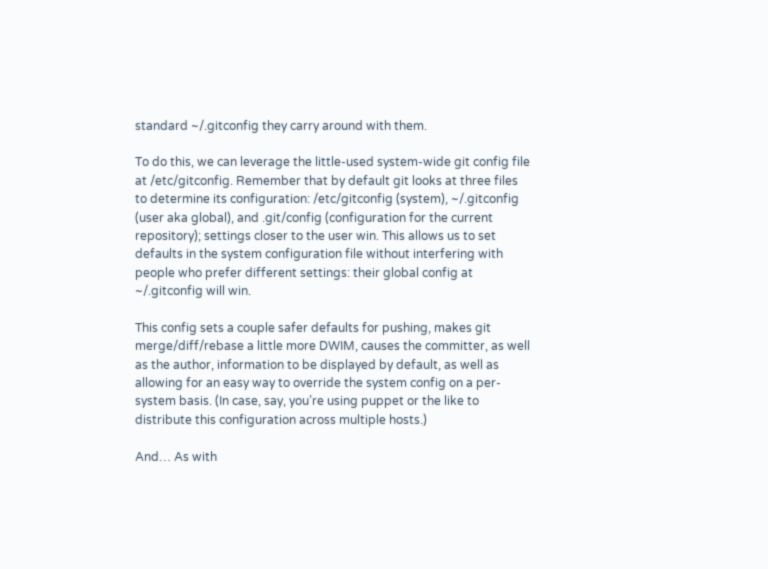standard ~/.gitconfig they carry around with them.

To do this, we can leverage the little-used system-wide git config file at /etc/gitconfig. Remember that by default git looks at three files to determine its configuration: /etc/gitconfig (system), ~/.gitconfig (user aka global), and .git/config (configuration for the current repository); settings closer to the user win. This allows us to set defaults in the system configuration file without interfering with people who prefer different settings: their global config at ~/.gitconfig will win.

This config sets a couple safer defaults for pushing, makes git merge/diff/rebase a little more DWIM, causes the committer, as well as the author, information to be displayed by default, as well as allowing for an easy way to override the system config on a per-system basis. (In case, say, you’re using puppet or the like to distribute this configuration across multiple hosts.)

And… As with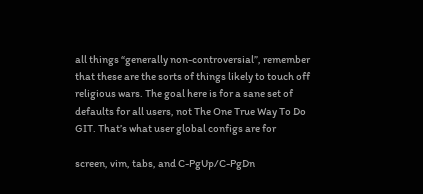all things “generally non-controversial”, remember that these are the sorts of things likely to touch off religious wars. The goal here is for a sane set of defaults for all users, not The One True Way To Do GIT. That’s what user global configs are for

screen, vim, tabs, and C-PgUp/C-PgDn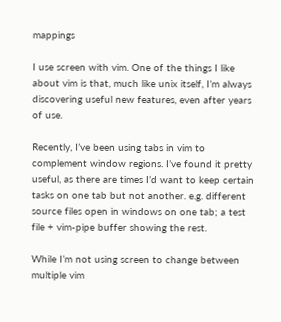mappings

I use screen with vim. One of the things I like about vim is that, much like unix itself, I’m always discovering useful new features, even after years of use.

Recently, I’ve been using tabs in vim to complement window regions. I’ve found it pretty useful, as there are times I’d want to keep certain tasks on one tab but not another. e.g. different source files open in windows on one tab; a test file + vim-pipe buffer showing the rest.

While I’m not using screen to change between multiple vim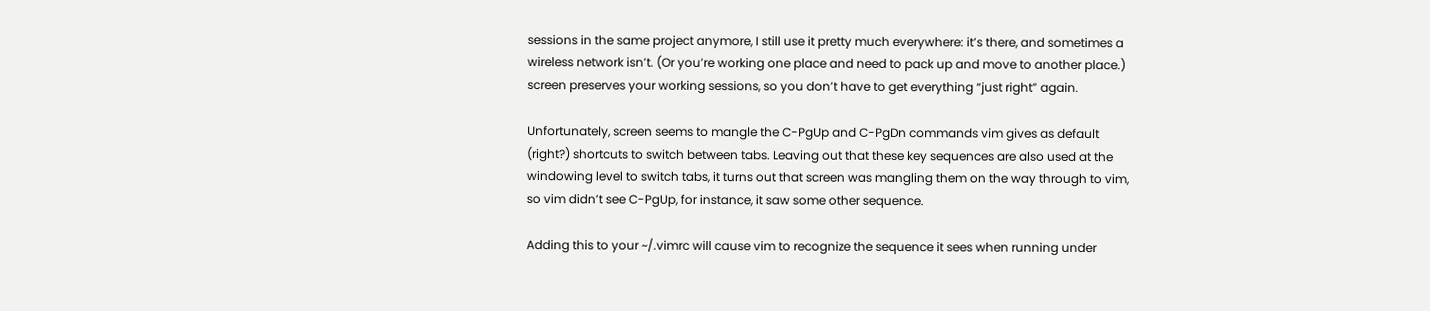sessions in the same project anymore, I still use it pretty much everywhere: it’s there, and sometimes a wireless network isn’t. (Or you’re working one place and need to pack up and move to another place.) screen preserves your working sessions, so you don’t have to get everything “just right” again.

Unfortunately, screen seems to mangle the C-PgUp and C-PgDn commands vim gives as default (right?) shortcuts to switch between tabs. Leaving out that these key sequences are also used at the windowing level to switch tabs, it turns out that screen was mangling them on the way through to vim, so vim didn’t see C-PgUp, for instance, it saw some other sequence.

Adding this to your ~/.vimrc will cause vim to recognize the sequence it sees when running under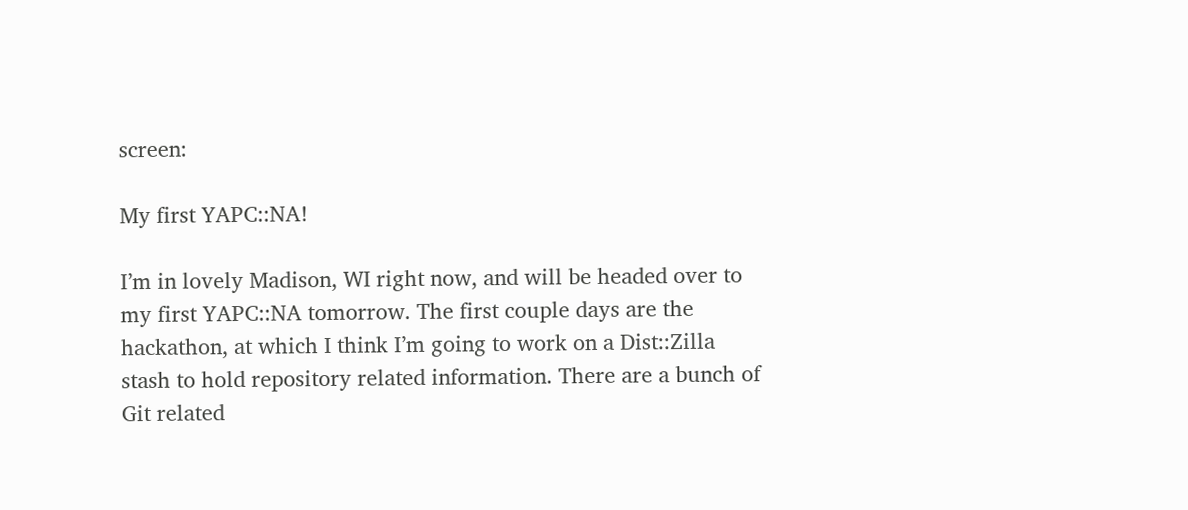screen:

My first YAPC::NA!

I’m in lovely Madison, WI right now, and will be headed over to my first YAPC::NA tomorrow. The first couple days are the hackathon, at which I think I’m going to work on a Dist::Zilla stash to hold repository related information. There are a bunch of Git related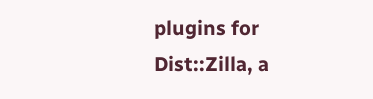plugins for Dist::Zilla, a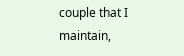couple that I maintain,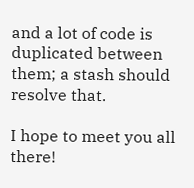and a lot of code is duplicated between them; a stash should resolve that.

I hope to meet you all there!